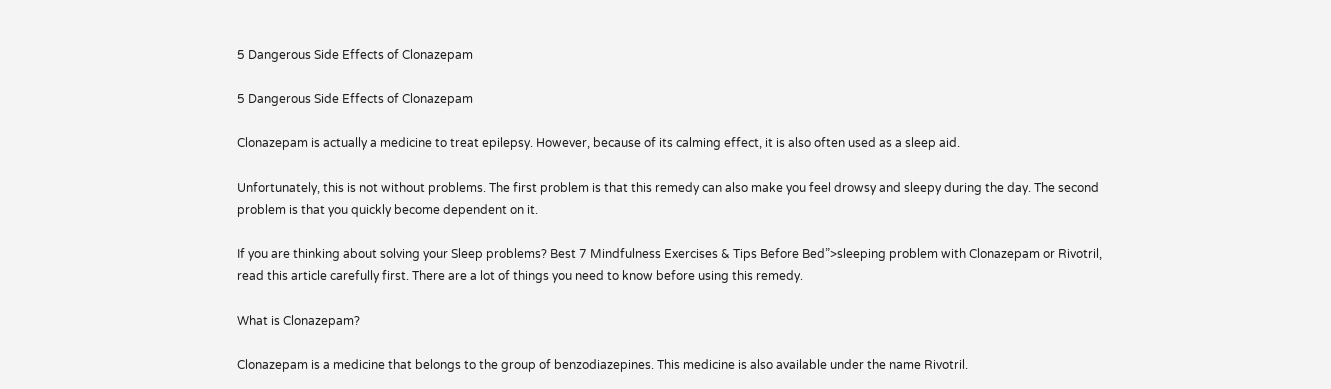5 Dangerous Side Effects of Clonazepam

5 Dangerous Side Effects of Clonazepam

Clonazepam is actually a medicine to treat epilepsy. However, because of its calming effect, it is also often used as a sleep aid.

Unfortunately, this is not without problems. The first problem is that this remedy can also make you feel drowsy and sleepy during the day. The second problem is that you quickly become dependent on it.

If you are thinking about solving your Sleep problems? Best 7 Mindfulness Exercises & Tips Before Bed”>sleeping problem with Clonazepam or Rivotril, read this article carefully first. There are a lot of things you need to know before using this remedy.

What is Clonazepam?

Clonazepam is a medicine that belongs to the group of benzodiazepines. This medicine is also available under the name Rivotril.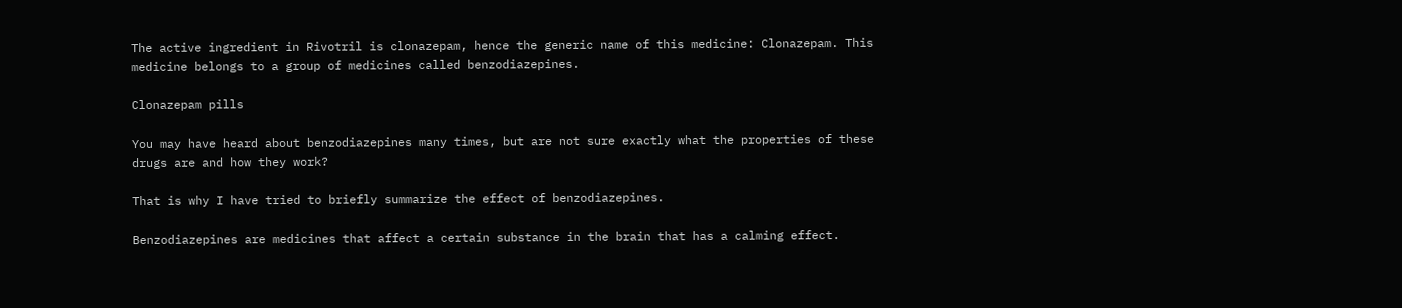The active ingredient in Rivotril is clonazepam, hence the generic name of this medicine: Clonazepam. This medicine belongs to a group of medicines called benzodiazepines.

Clonazepam pills

You may have heard about benzodiazepines many times, but are not sure exactly what the properties of these drugs are and how they work?

That is why I have tried to briefly summarize the effect of benzodiazepines.

Benzodiazepines are medicines that affect a certain substance in the brain that has a calming effect.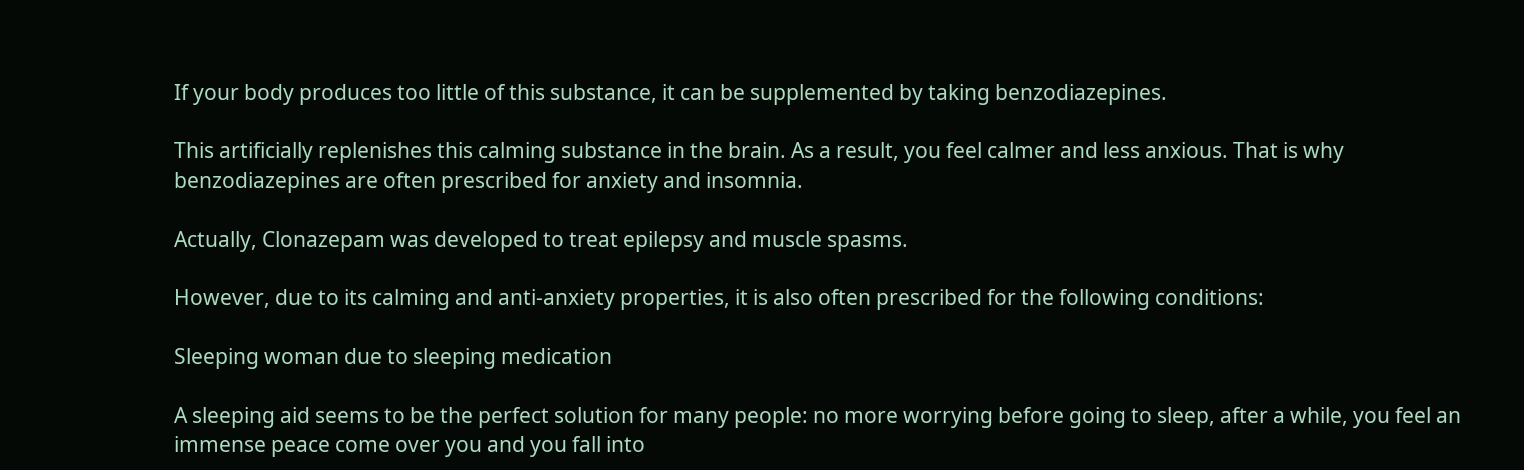If your body produces too little of this substance, it can be supplemented by taking benzodiazepines.

This artificially replenishes this calming substance in the brain. As a result, you feel calmer and less anxious. That is why benzodiazepines are often prescribed for anxiety and insomnia.

Actually, Clonazepam was developed to treat epilepsy and muscle spasms.

However, due to its calming and anti-anxiety properties, it is also often prescribed for the following conditions:

Sleeping woman due to sleeping medication

A sleeping aid seems to be the perfect solution for many people: no more worrying before going to sleep, after a while, you feel an immense peace come over you and you fall into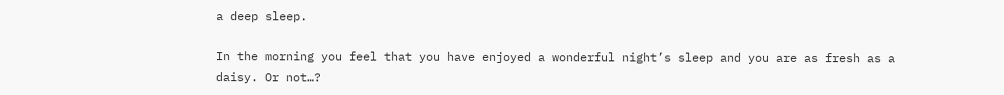a deep sleep.

In the morning you feel that you have enjoyed a wonderful night’s sleep and you are as fresh as a daisy. Or not…?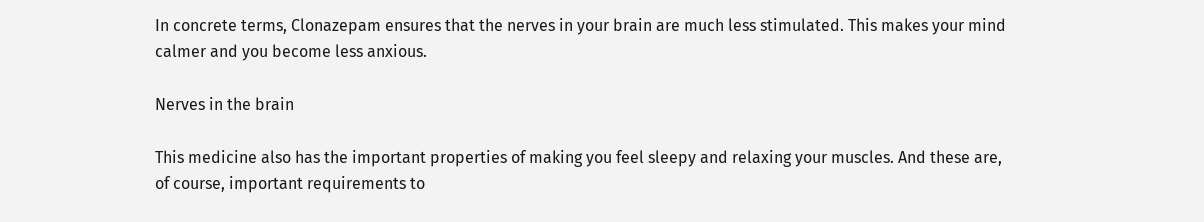In concrete terms, Clonazepam ensures that the nerves in your brain are much less stimulated. This makes your mind calmer and you become less anxious.

Nerves in the brain

This medicine also has the important properties of making you feel sleepy and relaxing your muscles. And these are, of course, important requirements to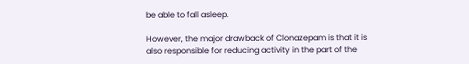be able to fall asleep.

However, the major drawback of Clonazepam is that it is also responsible for reducing activity in the part of the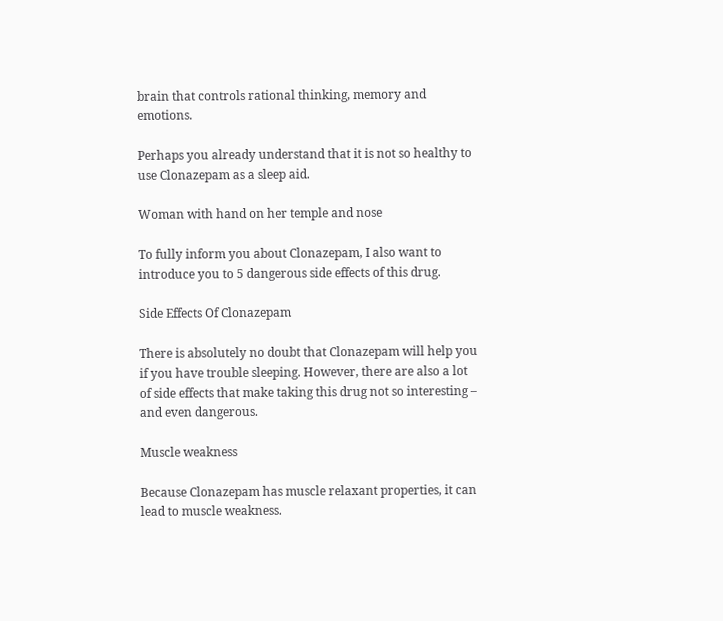brain that controls rational thinking, memory and emotions.

Perhaps you already understand that it is not so healthy to use Clonazepam as a sleep aid.

Woman with hand on her temple and nose

To fully inform you about Clonazepam, I also want to introduce you to 5 dangerous side effects of this drug.

Side Effects Of Clonazepam

There is absolutely no doubt that Clonazepam will help you if you have trouble sleeping. However, there are also a lot of side effects that make taking this drug not so interesting – and even dangerous.

Muscle weakness

Because Clonazepam has muscle relaxant properties, it can lead to muscle weakness.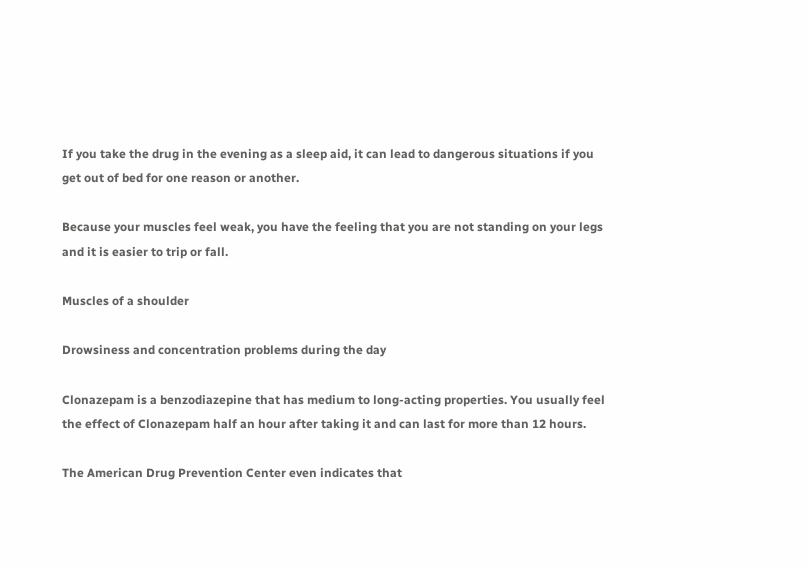If you take the drug in the evening as a sleep aid, it can lead to dangerous situations if you get out of bed for one reason or another.

Because your muscles feel weak, you have the feeling that you are not standing on your legs and it is easier to trip or fall.

Muscles of a shoulder

Drowsiness and concentration problems during the day

Clonazepam is a benzodiazepine that has medium to long-acting properties. You usually feel the effect of Clonazepam half an hour after taking it and can last for more than 12 hours.

The American Drug Prevention Center even indicates that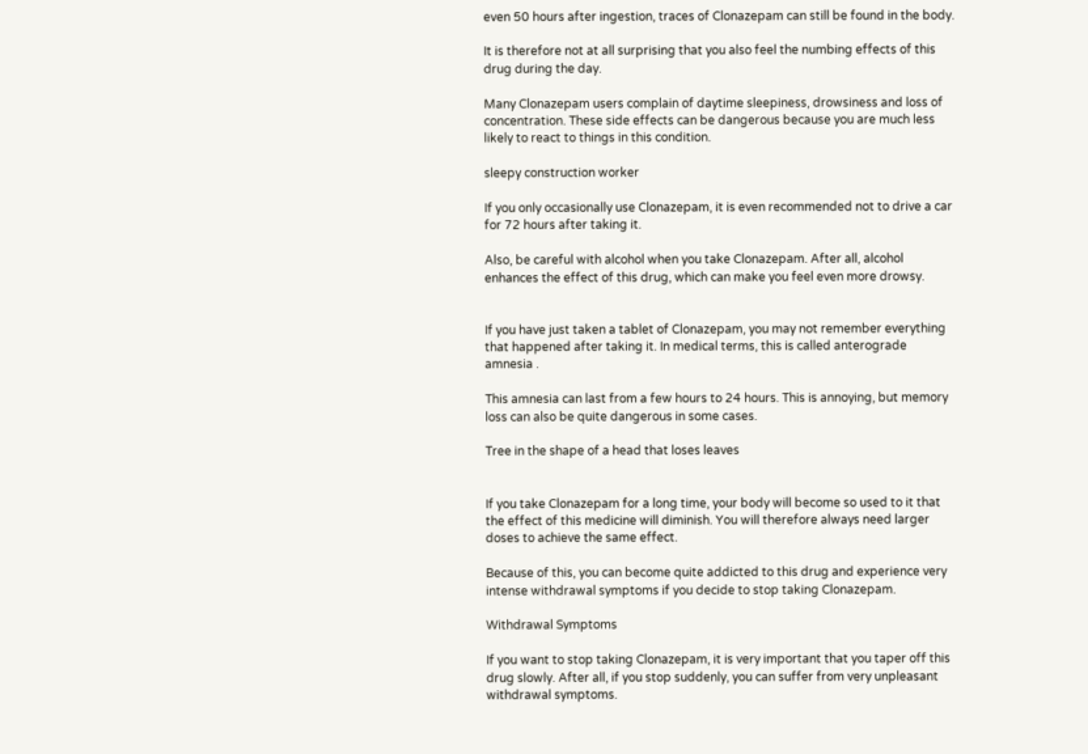even 50 hours after ingestion, traces of Clonazepam can still be found in the body.

It is therefore not at all surprising that you also feel the numbing effects of this drug during the day.

Many Clonazepam users complain of daytime sleepiness, drowsiness and loss of concentration. These side effects can be dangerous because you are much less likely to react to things in this condition.

sleepy construction worker

If you only occasionally use Clonazepam, it is even recommended not to drive a car for 72 hours after taking it.

Also, be careful with alcohol when you take Clonazepam. After all, alcohol enhances the effect of this drug, which can make you feel even more drowsy.


If you have just taken a tablet of Clonazepam, you may not remember everything that happened after taking it. In medical terms, this is called anterograde amnesia .

This amnesia can last from a few hours to 24 hours. This is annoying, but memory loss can also be quite dangerous in some cases.

Tree in the shape of a head that loses leaves


If you take Clonazepam for a long time, your body will become so used to it that the effect of this medicine will diminish. You will therefore always need larger doses to achieve the same effect.

Because of this, you can become quite addicted to this drug and experience very intense withdrawal symptoms if you decide to stop taking Clonazepam.

Withdrawal Symptoms

If you want to stop taking Clonazepam, it is very important that you taper off this drug slowly. After all, if you stop suddenly, you can suffer from very unpleasant withdrawal symptoms.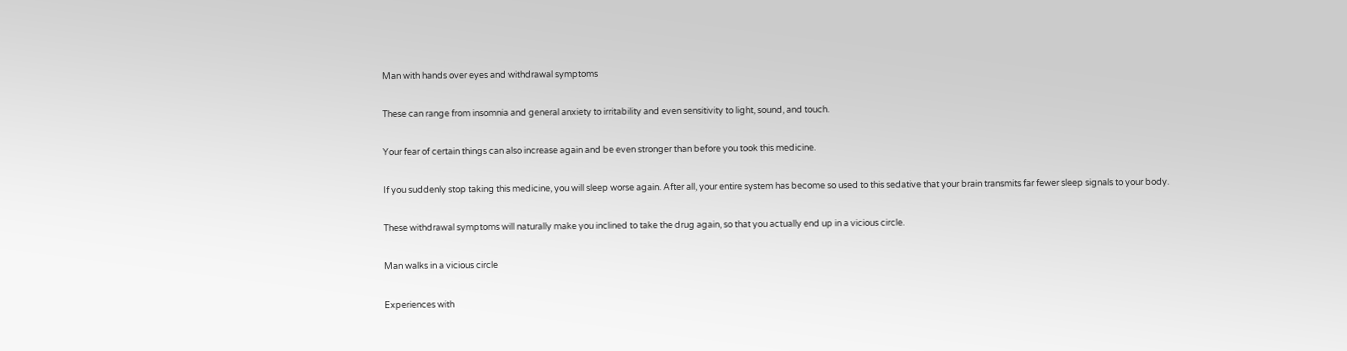Man with hands over eyes and withdrawal symptoms

These can range from insomnia and general anxiety to irritability and even sensitivity to light, sound, and touch.

Your fear of certain things can also increase again and be even stronger than before you took this medicine.

If you suddenly stop taking this medicine, you will sleep worse again. After all, your entire system has become so used to this sedative that your brain transmits far fewer sleep signals to your body.

These withdrawal symptoms will naturally make you inclined to take the drug again, so that you actually end up in a vicious circle.

Man walks in a vicious circle

Experiences with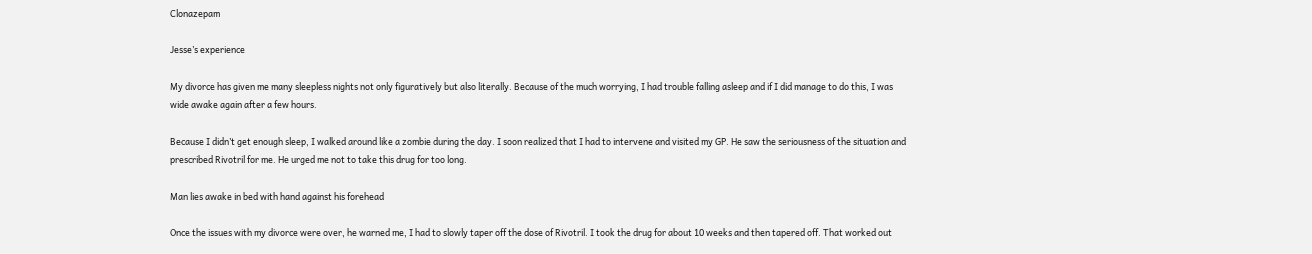Clonazepam

Jesse’s experience

My divorce has given me many sleepless nights not only figuratively but also literally. Because of the much worrying, I had trouble falling asleep and if I did manage to do this, I was wide awake again after a few hours.

Because I didn’t get enough sleep, I walked around like a zombie during the day. I soon realized that I had to intervene and visited my GP. He saw the seriousness of the situation and prescribed Rivotril for me. He urged me not to take this drug for too long.

Man lies awake in bed with hand against his forehead

Once the issues with my divorce were over, he warned me, I had to slowly taper off the dose of Rivotril. I took the drug for about 10 weeks and then tapered off. That worked out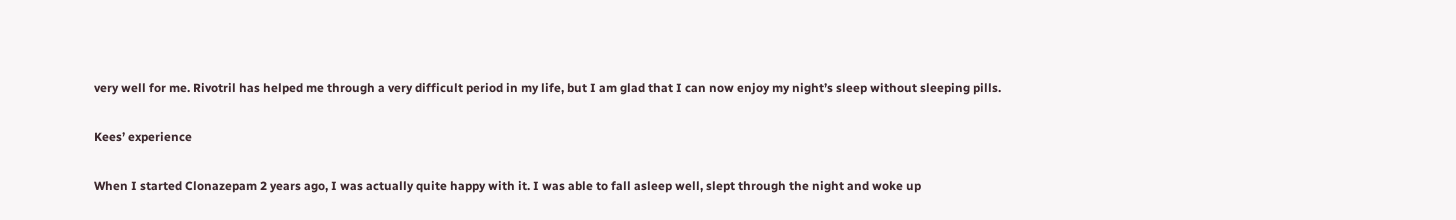very well for me. Rivotril has helped me through a very difficult period in my life, but I am glad that I can now enjoy my night’s sleep without sleeping pills.

Kees’ experience

When I started Clonazepam 2 years ago, I was actually quite happy with it. I was able to fall asleep well, slept through the night and woke up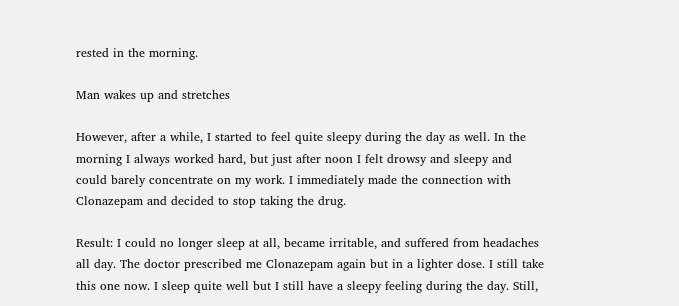rested in the morning.

Man wakes up and stretches

However, after a while, I started to feel quite sleepy during the day as well. In the morning I always worked hard, but just after noon I felt drowsy and sleepy and could barely concentrate on my work. I immediately made the connection with Clonazepam and decided to stop taking the drug.

Result: I could no longer sleep at all, became irritable, and suffered from headaches all day. The doctor prescribed me Clonazepam again but in a lighter dose. I still take this one now. I sleep quite well but I still have a sleepy feeling during the day. Still,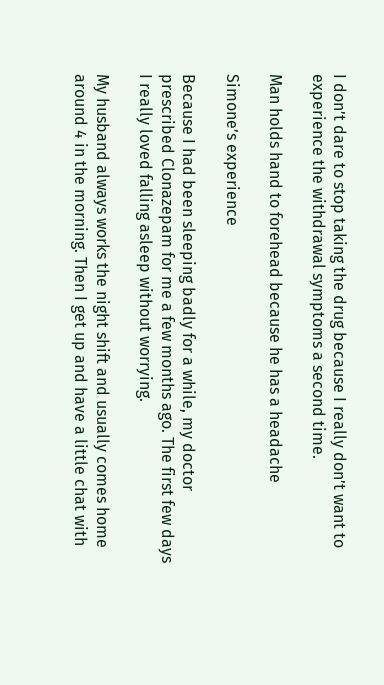I don’t dare to stop taking the drug because I really don’t want to experience the withdrawal symptoms a second time.

Man holds hand to forehead because he has a headache

Simone’s experience

Because I had been sleeping badly for a while, my doctor prescribed Clonazepam for me a few months ago. The first few days I really loved falling asleep without worrying.

My husband always works the night shift and usually comes home around 4 in the morning. Then I get up and have a little chat with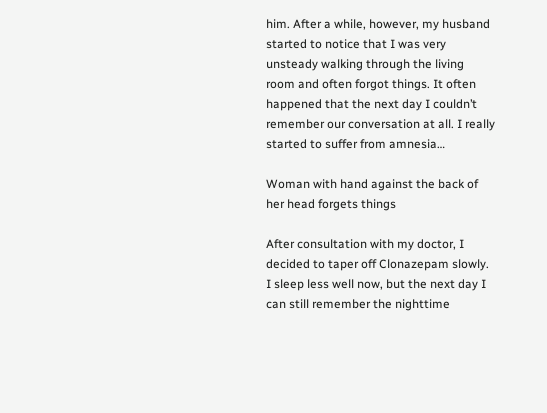him. After a while, however, my husband started to notice that I was very unsteady walking through the living room and often forgot things. It often happened that the next day I couldn’t remember our conversation at all. I really started to suffer from amnesia…

Woman with hand against the back of her head forgets things

After consultation with my doctor, I decided to taper off Clonazepam slowly. I sleep less well now, but the next day I can still remember the nighttime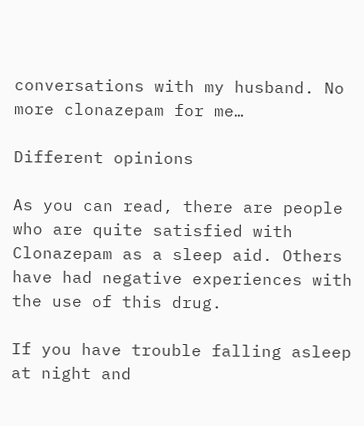conversations with my husband. No more clonazepam for me…

Different opinions

As you can read, there are people who are quite satisfied with Clonazepam as a sleep aid. Others have had negative experiences with the use of this drug.

If you have trouble falling asleep at night and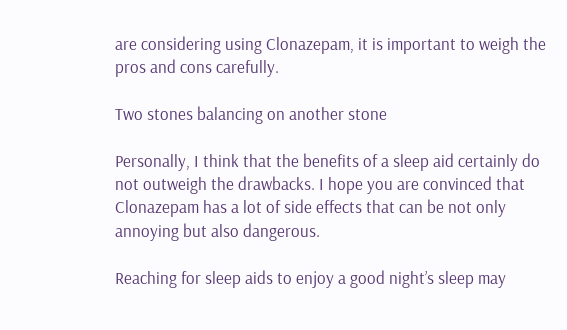are considering using Clonazepam, it is important to weigh the pros and cons carefully.

Two stones balancing on another stone

Personally, I think that the benefits of a sleep aid certainly do not outweigh the drawbacks. I hope you are convinced that Clonazepam has a lot of side effects that can be not only annoying but also dangerous.

Reaching for sleep aids to enjoy a good night’s sleep may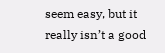seem easy, but it really isn’t a good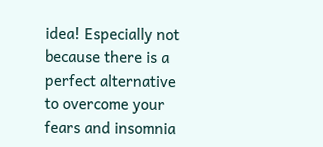idea! Especially not because there is a perfect alternative to overcome your fears and insomnia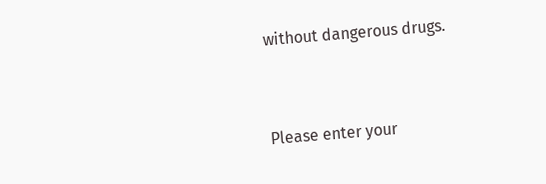without dangerous drugs.



Please enter your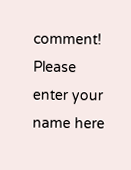comment!
Please enter your name here